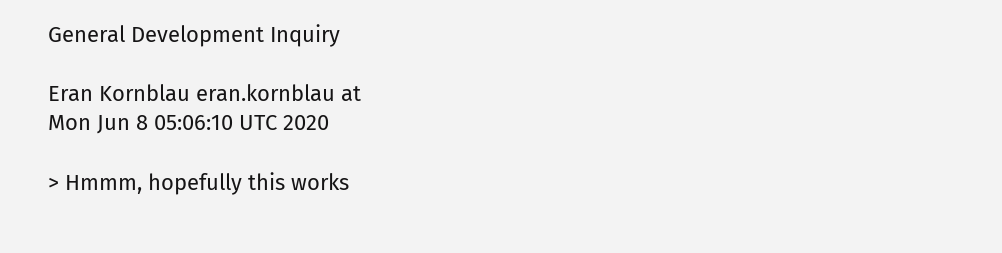General Development Inquiry

Eran Kornblau eran.kornblau at
Mon Jun 8 05:06:10 UTC 2020

> Hmmm, hopefully this works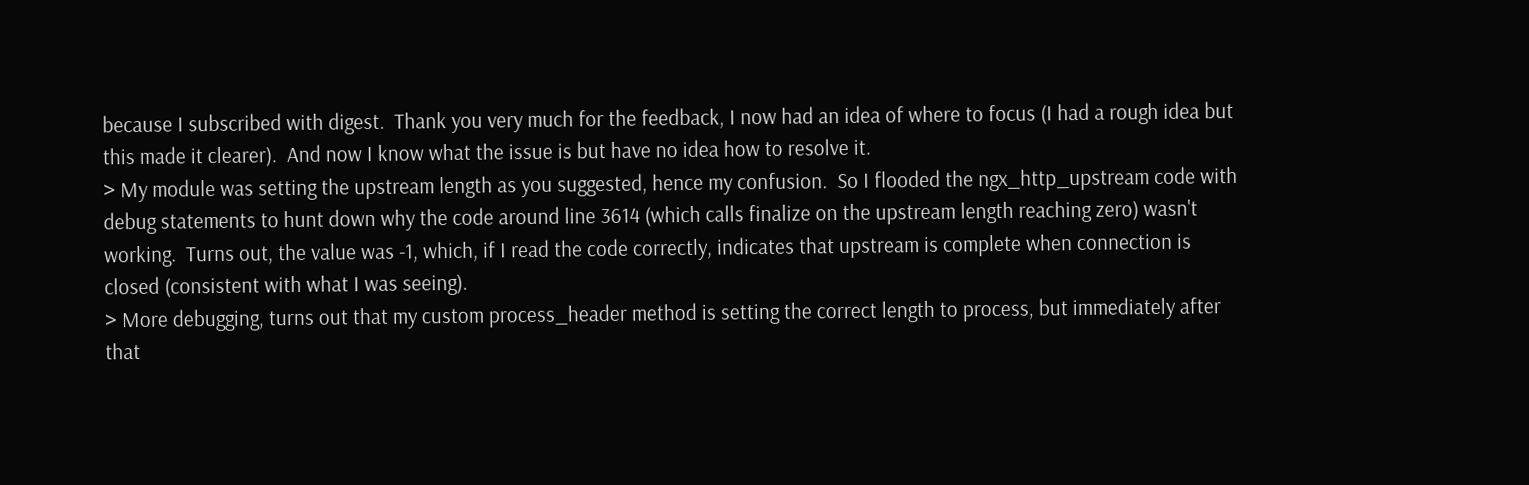because I subscribed with digest.  Thank you very much for the feedback, I now had an idea of where to focus (I had a rough idea but this made it clearer).  And now I know what the issue is but have no idea how to resolve it.
> My module was setting the upstream length as you suggested, hence my confusion.  So I flooded the ngx_http_upstream code with debug statements to hunt down why the code around line 3614 (which calls finalize on the upstream length reaching zero) wasn't working.  Turns out, the value was -1, which, if I read the code correctly, indicates that upstream is complete when connection is closed (consistent with what I was seeing).
> More debugging, turns out that my custom process_header method is setting the correct length to process, but immediately after that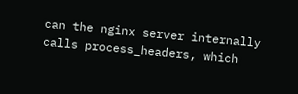can the nginx server internally calls process_headers, which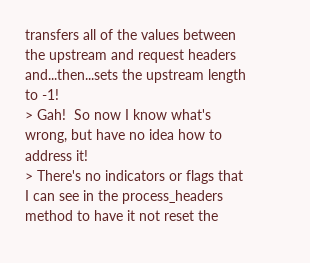transfers all of the values between the upstream and request headers and...then...sets the upstream length to -1!
> Gah!  So now I know what's wrong, but have no idea how to address it!
> There's no indicators or flags that I can see in the process_headers method to have it not reset the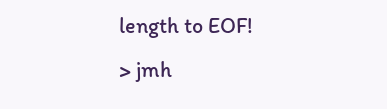length to EOF!
> jmh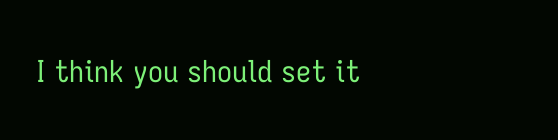I think you should set it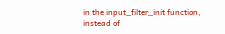in the input_filter_init function, instead of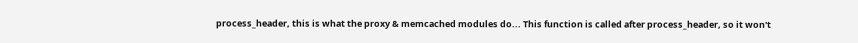process_header, this is what the proxy & memcached modules do... This function is called after process_header, so it won't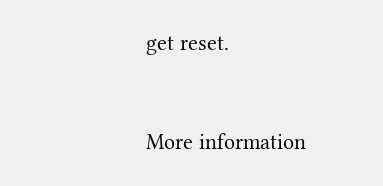get reset.


More information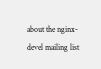about the nginx-devel mailing list